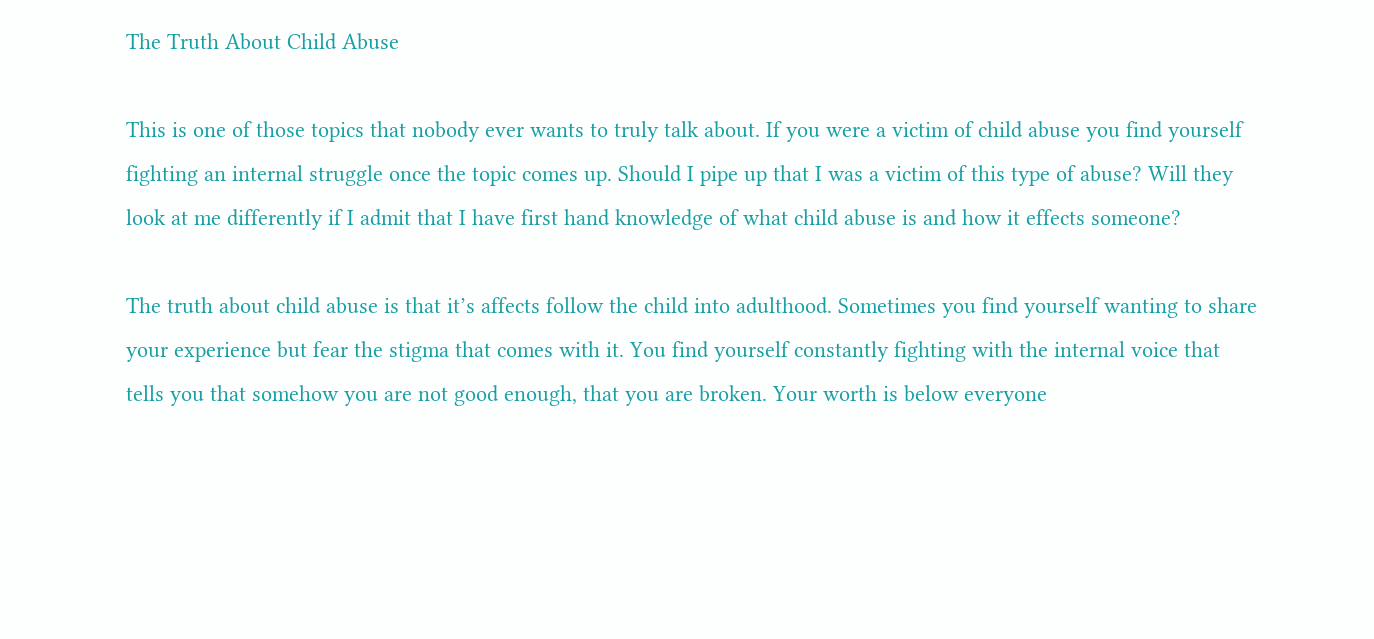The Truth About Child Abuse

This is one of those topics that nobody ever wants to truly talk about. If you were a victim of child abuse you find yourself fighting an internal struggle once the topic comes up. Should I pipe up that I was a victim of this type of abuse? Will they look at me differently if I admit that I have first hand knowledge of what child abuse is and how it effects someone?

The truth about child abuse is that it’s affects follow the child into adulthood. Sometimes you find yourself wanting to share your experience but fear the stigma that comes with it. You find yourself constantly fighting with the internal voice that tells you that somehow you are not good enough, that you are broken. Your worth is below everyone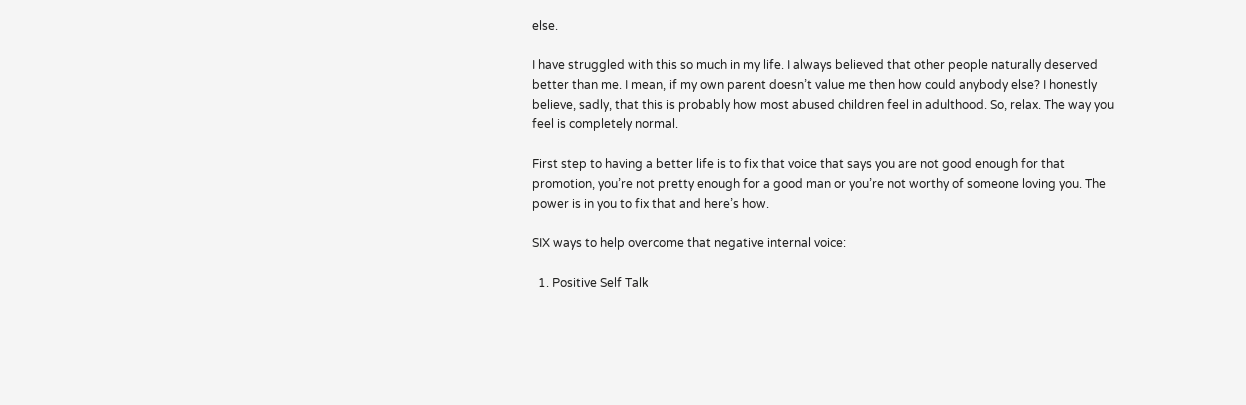else.

I have struggled with this so much in my life. I always believed that other people naturally deserved better than me. I mean, if my own parent doesn’t value me then how could anybody else? I honestly believe, sadly, that this is probably how most abused children feel in adulthood. So, relax. The way you feel is completely normal.

First step to having a better life is to fix that voice that says you are not good enough for that promotion, you’re not pretty enough for a good man or you’re not worthy of someone loving you. The power is in you to fix that and here’s how.

SIX ways to help overcome that negative internal voice:

  1. Positive Self Talk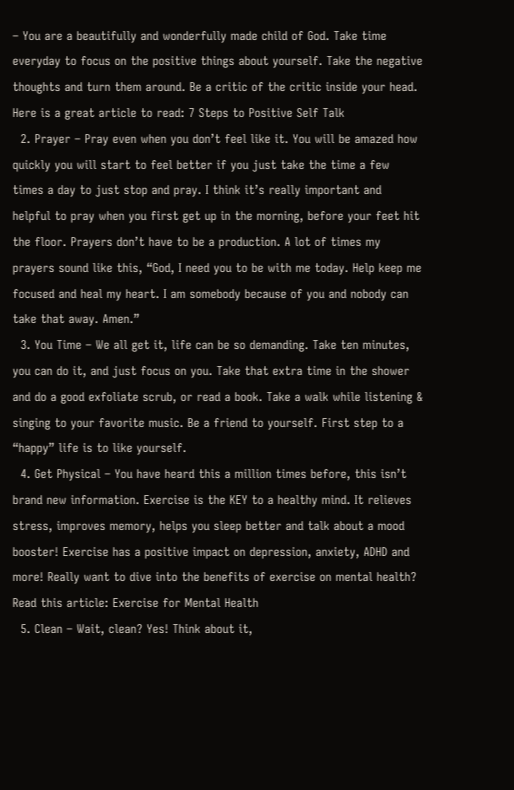– You are a beautifully and wonderfully made child of God. Take time everyday to focus on the positive things about yourself. Take the negative thoughts and turn them around. Be a critic of the critic inside your head. Here is a great article to read: 7 Steps to Positive Self Talk
  2. Prayer – Pray even when you don’t feel like it. You will be amazed how quickly you will start to feel better if you just take the time a few times a day to just stop and pray. I think it’s really important and helpful to pray when you first get up in the morning, before your feet hit the floor. Prayers don’t have to be a production. A lot of times my prayers sound like this, “God, I need you to be with me today. Help keep me focused and heal my heart. I am somebody because of you and nobody can take that away. Amen.”
  3. You Time – We all get it, life can be so demanding. Take ten minutes, you can do it, and just focus on you. Take that extra time in the shower and do a good exfoliate scrub, or read a book. Take a walk while listening & singing to your favorite music. Be a friend to yourself. First step to a “happy” life is to like yourself.
  4. Get Physical – You have heard this a million times before, this isn’t brand new information. Exercise is the KEY to a healthy mind. It relieves stress, improves memory, helps you sleep better and talk about a mood booster! Exercise has a positive impact on depression, anxiety, ADHD and more! Really want to dive into the benefits of exercise on mental health? Read this article: Exercise for Mental Health
  5. Clean – Wait, clean? Yes! Think about it,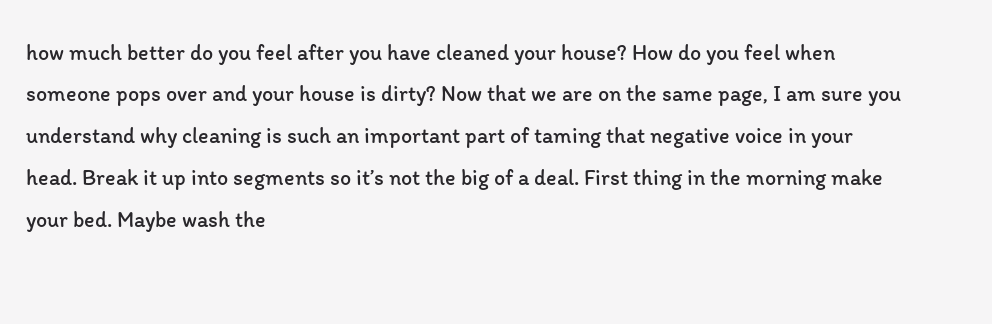how much better do you feel after you have cleaned your house? How do you feel when someone pops over and your house is dirty? Now that we are on the same page, I am sure you understand why cleaning is such an important part of taming that negative voice in your head. Break it up into segments so it’s not the big of a deal. First thing in the morning make your bed. Maybe wash the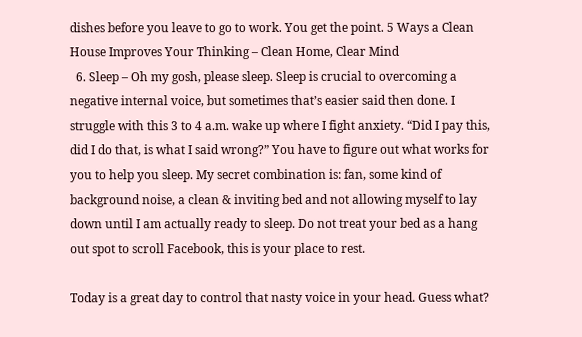dishes before you leave to go to work. You get the point. 5 Ways a Clean House Improves Your Thinking – Clean Home, Clear Mind
  6. Sleep – Oh my gosh, please sleep. Sleep is crucial to overcoming a negative internal voice, but sometimes that’s easier said then done. I struggle with this 3 to 4 a.m. wake up where I fight anxiety. “Did I pay this, did I do that, is what I said wrong?” You have to figure out what works for you to help you sleep. My secret combination is: fan, some kind of background noise, a clean & inviting bed and not allowing myself to lay down until I am actually ready to sleep. Do not treat your bed as a hang out spot to scroll Facebook, this is your place to rest.

Today is a great day to control that nasty voice in your head. Guess what?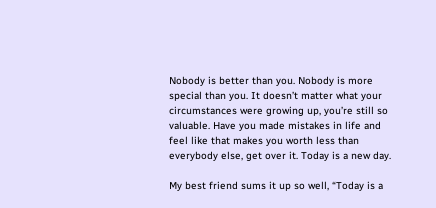Nobody is better than you. Nobody is more special than you. It doesn’t matter what your circumstances were growing up, you’re still so valuable. Have you made mistakes in life and feel like that makes you worth less than everybody else, get over it. Today is a new day.

My best friend sums it up so well, “Today is a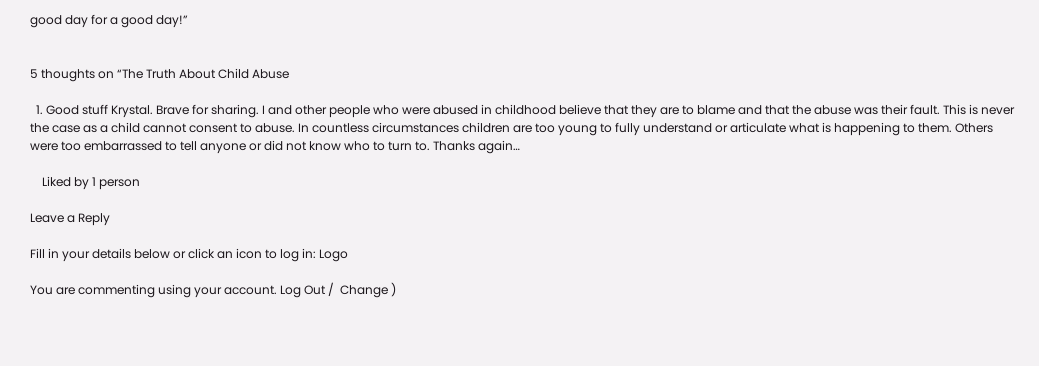good day for a good day!”


5 thoughts on “The Truth About Child Abuse

  1. Good stuff Krystal. Brave for sharing. I and other people who were abused in childhood believe that they are to blame and that the abuse was their fault. This is never the case as a child cannot consent to abuse. In countless circumstances children are too young to fully understand or articulate what is happening to them. Others were too embarrassed to tell anyone or did not know who to turn to. Thanks again…

    Liked by 1 person

Leave a Reply

Fill in your details below or click an icon to log in: Logo

You are commenting using your account. Log Out /  Change )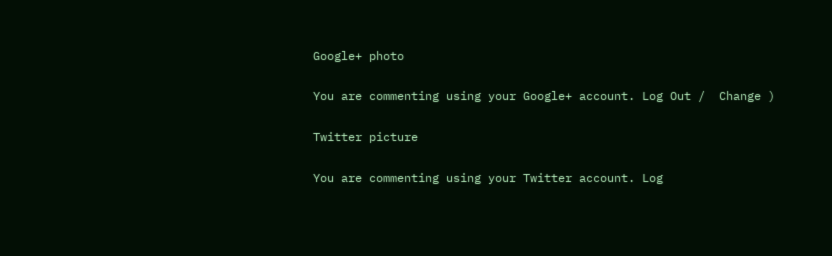Google+ photo

You are commenting using your Google+ account. Log Out /  Change )

Twitter picture

You are commenting using your Twitter account. Log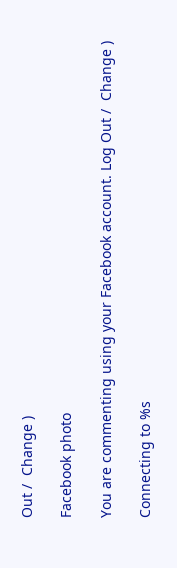Out /  Change )

Facebook photo

You are commenting using your Facebook account. Log Out /  Change )

Connecting to %s